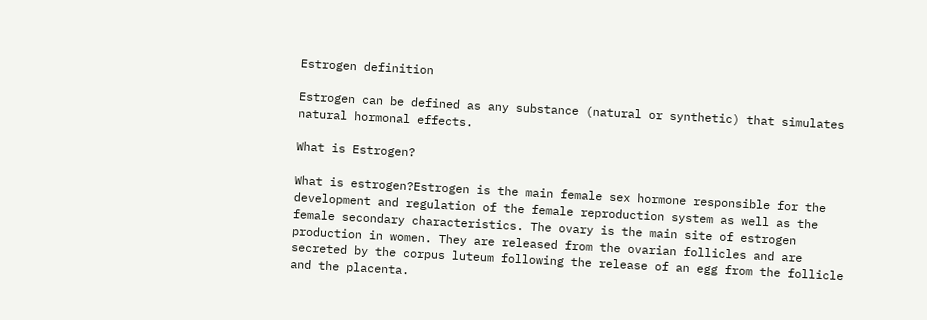Estrogen definition

Estrogen can be defined as any substance (natural or synthetic) that simulates natural hormonal effects.

What is Estrogen?

What is estrogen?Estrogen is the main female sex hormone responsible for the development and regulation of the female reproduction system as well as the female secondary characteristics. The ovary is the main site of estrogen production in women. They are released from the ovarian follicles and are secreted by the corpus luteum following the release of an egg from the follicle and the placenta.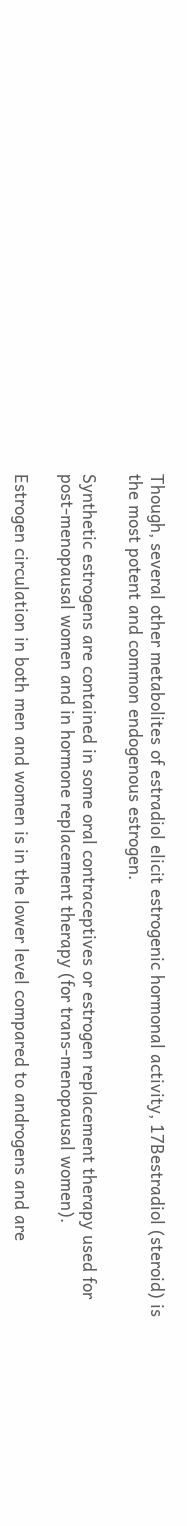Though, several other metabolites of estradiol elicit estrogenic hormonal activity, 17Bestradiol (steroid) is the most potent and common endogenous estrogen.

Synthetic estrogens are contained in some oral contraceptives or estrogen replacement therapy used for post-menopausal women and in hormone replacement therapy (for trans-menopausal women).

Estrogen circulation in both men and women is in the lower level compared to androgens and are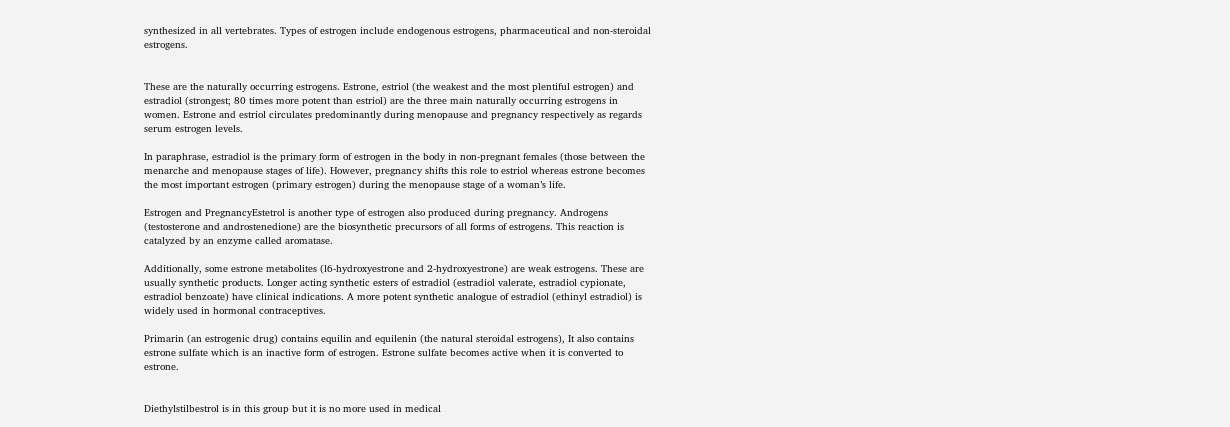synthesized in all vertebrates. Types of estrogen include endogenous estrogens, pharmaceutical and non-steroidal estrogens.


These are the naturally occurring estrogens. Estrone, estriol (the weakest and the most plentiful estrogen) and estradiol (strongest; 80 times more potent than estriol) are the three main naturally occurring estrogens in women. Estrone and estriol circulates predominantly during menopause and pregnancy respectively as regards serum estrogen levels.

In paraphrase, estradiol is the primary form of estrogen in the body in non-pregnant females (those between the menarche and menopause stages of life). However, pregnancy shifts this role to estriol whereas estrone becomes the most important estrogen (primary estrogen) during the menopause stage of a woman’s life.

Estrogen and PregnancyEstetrol is another type of estrogen also produced during pregnancy. Androgens (testosterone and androstenedione) are the biosynthetic precursors of all forms of estrogens. This reaction is catalyzed by an enzyme called aromatase.

Additionally, some estrone metabolites (l6-hydroxyestrone and 2-hydroxyestrone) are weak estrogens. These are usually synthetic products. Longer acting synthetic esters of estradiol (estradiol valerate, estradiol cypionate, estradiol benzoate) have clinical indications. A more potent synthetic analogue of estradiol (ethinyl estradiol) is widely used in hormonal contraceptives.

Primarin (an estrogenic drug) contains equilin and equilenin (the natural steroidal estrogens), It also contains estrone sulfate which is an inactive form of estrogen. Estrone sulfate becomes active when it is converted to estrone.


Diethylstilbestrol is in this group but it is no more used in medical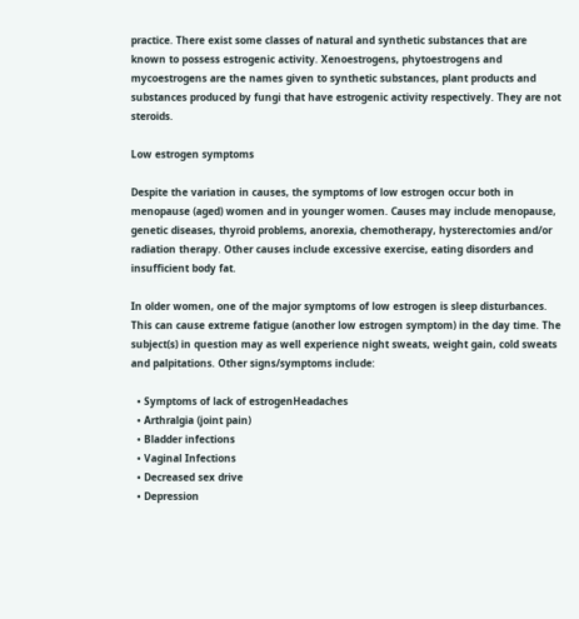practice. There exist some classes of natural and synthetic substances that are known to possess estrogenic activity. Xenoestrogens, phytoestrogens and mycoestrogens are the names given to synthetic substances, plant products and substances produced by fungi that have estrogenic activity respectively. They are not steroids.

Low estrogen symptoms

Despite the variation in causes, the symptoms of low estrogen occur both in menopause (aged) women and in younger women. Causes may include menopause, genetic diseases, thyroid problems, anorexia, chemotherapy, hysterectomies and/or radiation therapy. Other causes include excessive exercise, eating disorders and insufficient body fat.

In older women, one of the major symptoms of low estrogen is sleep disturbances. This can cause extreme fatigue (another low estrogen symptom) in the day time. The subject(s) in question may as well experience night sweats, weight gain, cold sweats and palpitations. Other signs/symptoms include:

  • Symptoms of lack of estrogenHeadaches
  • Arthralgia (joint pain)
  • Bladder infections
  • Vaginal Infections
  • Decreased sex drive
  • Depression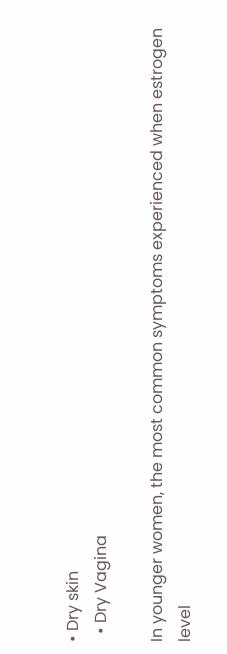• Dry skin
  • Dry Vagina

In younger women, the most common symptoms experienced when estrogen level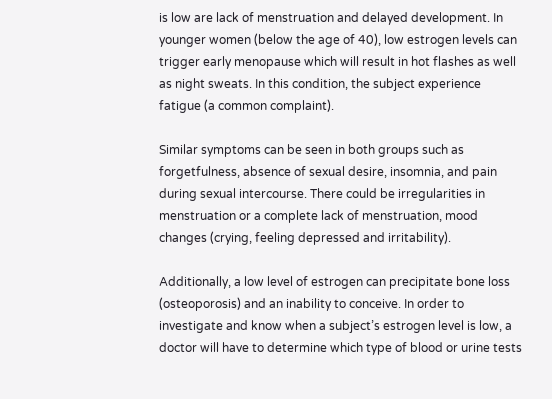is low are lack of menstruation and delayed development. In younger women (below the age of 40), low estrogen levels can trigger early menopause which will result in hot flashes as well as night sweats. In this condition, the subject experience fatigue (a common complaint).

Similar symptoms can be seen in both groups such as forgetfulness, absence of sexual desire, insomnia, and pain during sexual intercourse. There could be irregularities in menstruation or a complete lack of menstruation, mood changes (crying, feeling depressed and irritability).

Additionally, a low level of estrogen can precipitate bone loss (osteoporosis) and an inability to conceive. In order to investigate and know when a subject’s estrogen level is low, a doctor will have to determine which type of blood or urine tests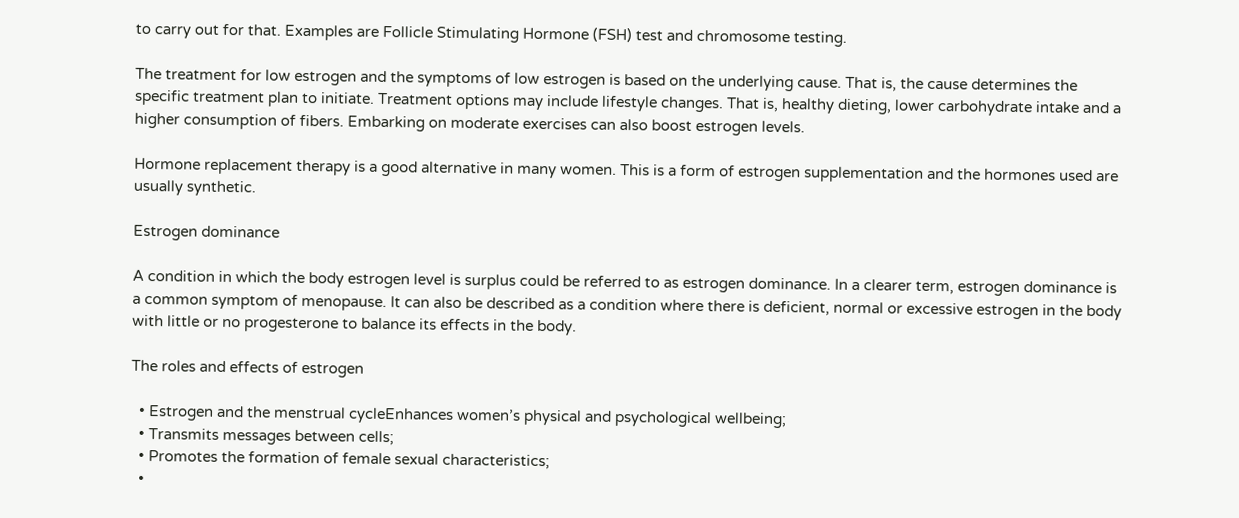to carry out for that. Examples are Follicle Stimulating Hormone (FSH) test and chromosome testing.

The treatment for low estrogen and the symptoms of low estrogen is based on the underlying cause. That is, the cause determines the specific treatment plan to initiate. Treatment options may include lifestyle changes. That is, healthy dieting, lower carbohydrate intake and a higher consumption of fibers. Embarking on moderate exercises can also boost estrogen levels.

Hormone replacement therapy is a good alternative in many women. This is a form of estrogen supplementation and the hormones used are usually synthetic.

Estrogen dominance

A condition in which the body estrogen level is surplus could be referred to as estrogen dominance. In a clearer term, estrogen dominance is a common symptom of menopause. It can also be described as a condition where there is deficient, normal or excessive estrogen in the body with little or no progesterone to balance its effects in the body.

The roles and effects of estrogen

  • Estrogen and the menstrual cycleEnhances women’s physical and psychological wellbeing;
  • Transmits messages between cells;
  • Promotes the formation of female sexual characteristics;
  •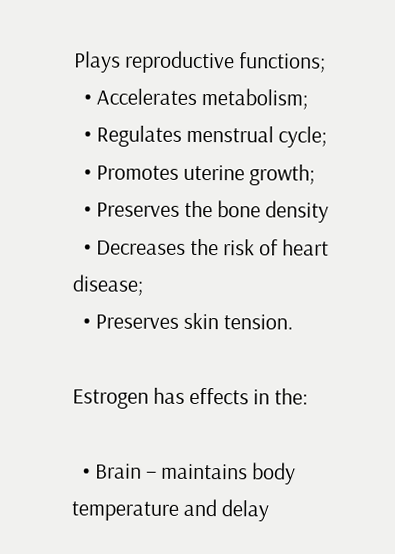Plays reproductive functions;
  • Accelerates metabolism;
  • Regulates menstrual cycle;
  • Promotes uterine growth;
  • Preserves the bone density
  • Decreases the risk of heart disease;
  • Preserves skin tension.

Estrogen has effects in the:

  • Brain – maintains body temperature and delay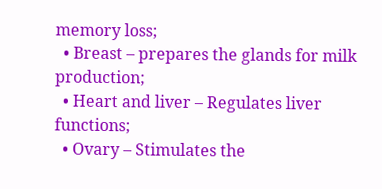memory loss;
  • Breast – prepares the glands for milk production;
  • Heart and liver – Regulates liver functions;
  • Ovary – Stimulates the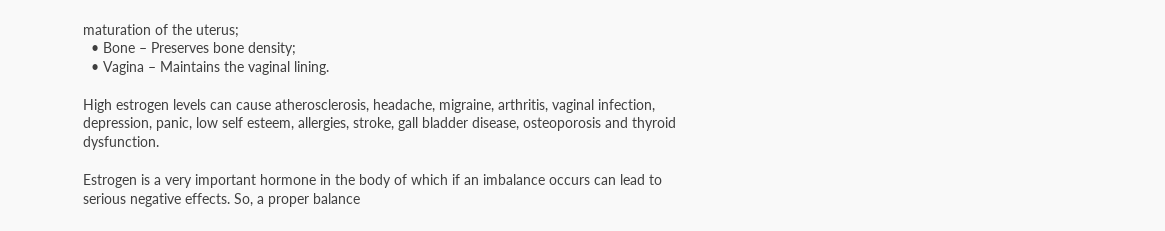maturation of the uterus;
  • Bone – Preserves bone density;
  • Vagina – Maintains the vaginal lining.

High estrogen levels can cause atherosclerosis, headache, migraine, arthritis, vaginal infection, depression, panic, low self esteem, allergies, stroke, gall bladder disease, osteoporosis and thyroid dysfunction.

Estrogen is a very important hormone in the body of which if an imbalance occurs can lead to serious negative effects. So, a proper balance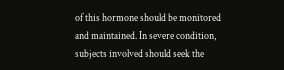of this hormone should be monitored and maintained. In severe condition, subjects involved should seek the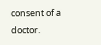consent of a doctor.